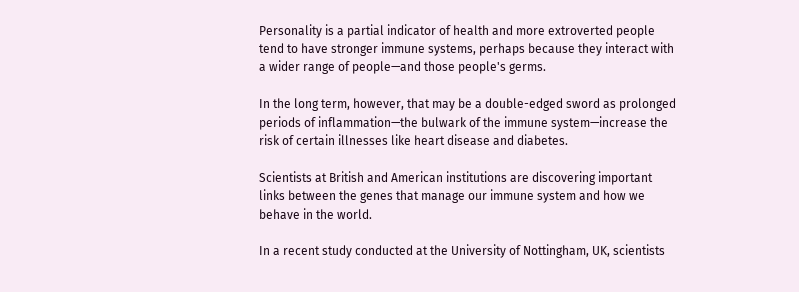Personality is a partial indicator of health and more extroverted people tend to have stronger immune systems, perhaps because they interact with a wider range of people—and those people's germs.

In the long term, however, that may be a double-edged sword as prolonged periods of inflammation—the bulwark of the immune system—increase the risk of certain illnesses like heart disease and diabetes.

Scientists at British and American institutions are discovering important links between the genes that manage our immune system and how we behave in the world.

In a recent study conducted at the University of Nottingham, UK, scientists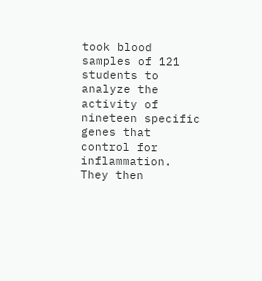took blood samples of 121 students to analyze the activity of nineteen specific genes that control for inflammation. They then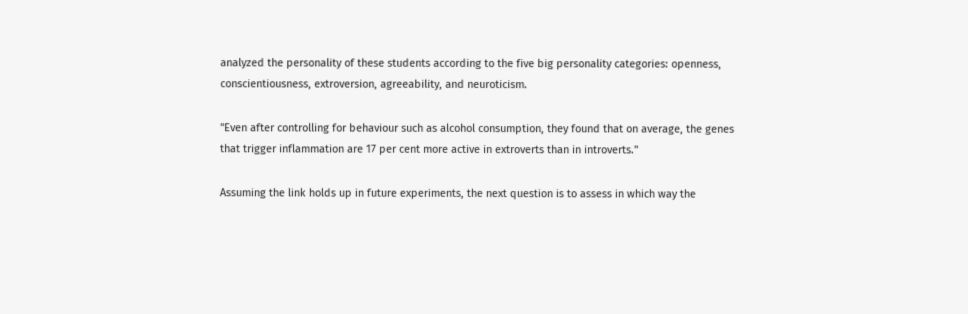analyzed the personality of these students according to the five big personality categories: openness, conscientiousness, extroversion, agreeability, and neuroticism.

"Even after controlling for behaviour such as alcohol consumption, they found that on average, the genes that trigger inflammation are 17 per cent more active in extroverts than in introverts."

Assuming the link holds up in future experiments, the next question is to assess in which way the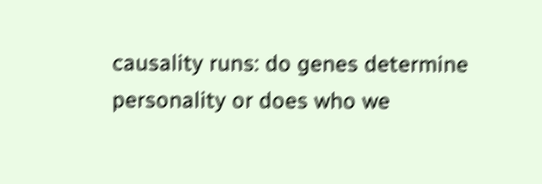causality runs: do genes determine personality or does who we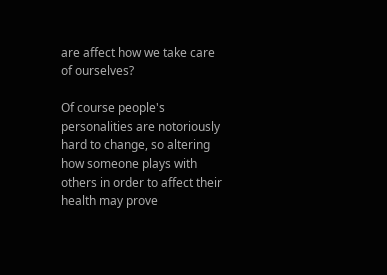are affect how we take care of ourselves?

Of course people's personalities are notoriously hard to change, so altering how someone plays with others in order to affect their health may prove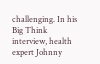challenging. In his Big Think interview, health expert Johnny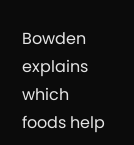Bowden explains which foods help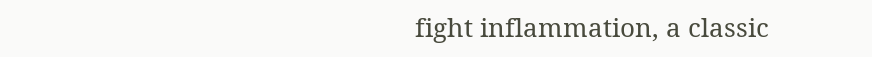fight inflammation, a classic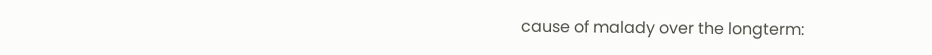cause of malady over the longterm: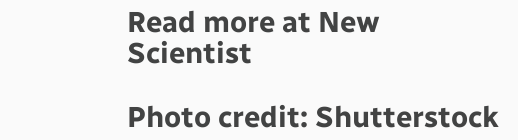Read more at New Scientist

Photo credit: Shutterstock